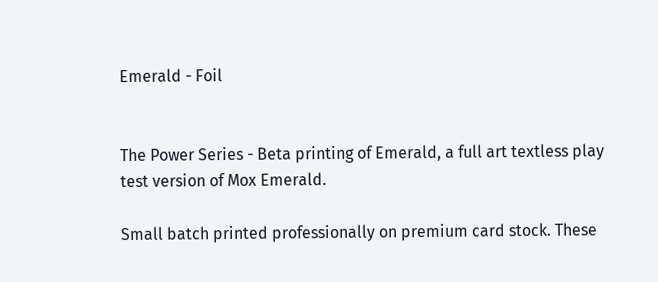Emerald - Foil


The Power Series - Beta printing of Emerald, a full art textless play test version of Mox Emerald.

Small batch printed professionally on premium card stock. These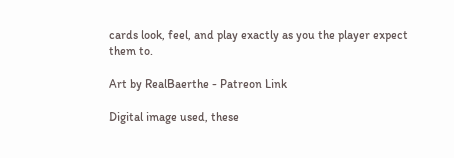cards look, feel, and play exactly as you the player expect them to.

Art by RealBaerthe - Patreon Link

Digital image used, these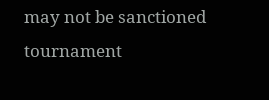may not be sanctioned tournament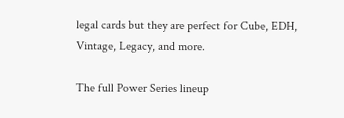legal cards but they are perfect for Cube, EDH, Vintage, Legacy, and more.

The full Power Series lineup